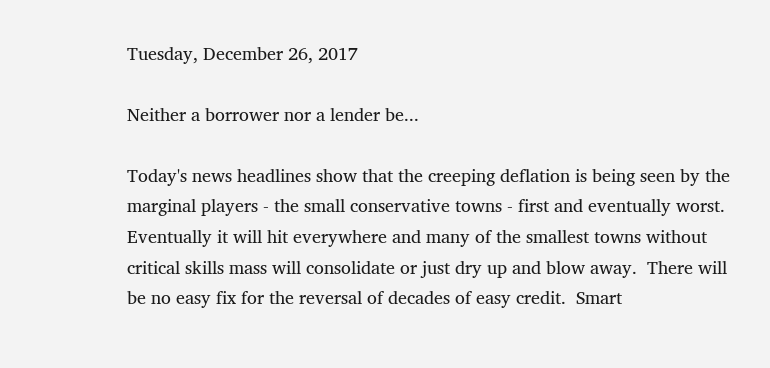Tuesday, December 26, 2017

Neither a borrower nor a lender be...

Today's news headlines show that the creeping deflation is being seen by the marginal players - the small conservative towns - first and eventually worst.  Eventually it will hit everywhere and many of the smallest towns without critical skills mass will consolidate or just dry up and blow away.  There will be no easy fix for the reversal of decades of easy credit.  Smart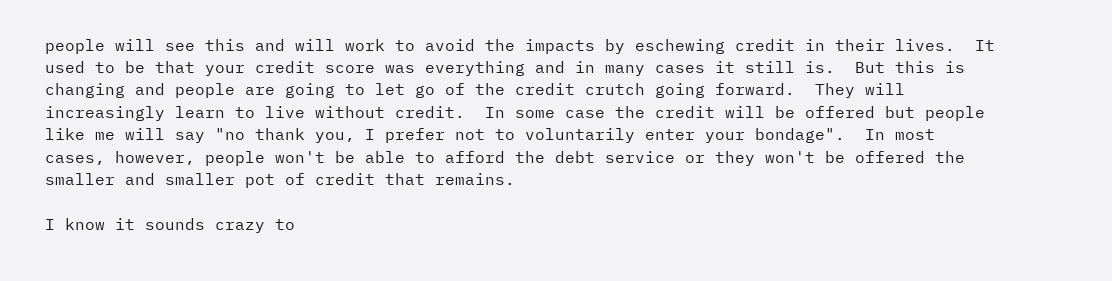people will see this and will work to avoid the impacts by eschewing credit in their lives.  It used to be that your credit score was everything and in many cases it still is.  But this is changing and people are going to let go of the credit crutch going forward.  They will increasingly learn to live without credit.  In some case the credit will be offered but people like me will say "no thank you, I prefer not to voluntarily enter your bondage".  In most cases, however, people won't be able to afford the debt service or they won't be offered the smaller and smaller pot of credit that remains.

I know it sounds crazy to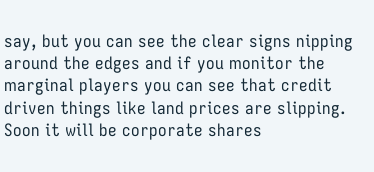say, but you can see the clear signs nipping around the edges and if you monitor the marginal players you can see that credit driven things like land prices are slipping.  Soon it will be corporate shares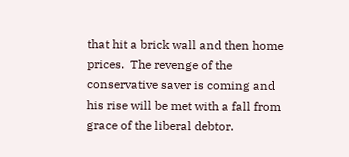that hit a brick wall and then home prices.  The revenge of the conservative saver is coming and his rise will be met with a fall from grace of the liberal debtor.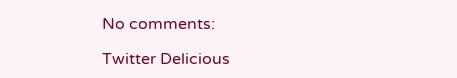No comments:

Twitter Delicious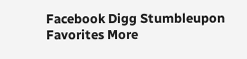Facebook Digg Stumbleupon Favorites More